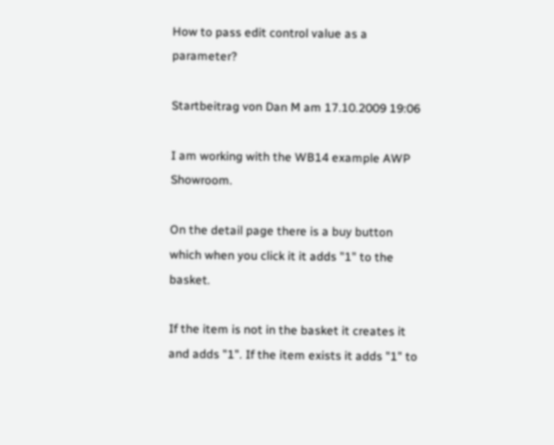How to pass edit control value as a parameter?

Startbeitrag von Dan M am 17.10.2009 19:06

I am working with the WB14 example AWP Showroom.

On the detail page there is a buy button which when you click it it adds "1" to the basket.

If the item is not in the basket it creates it and adds "1". If the item exists it adds "1" to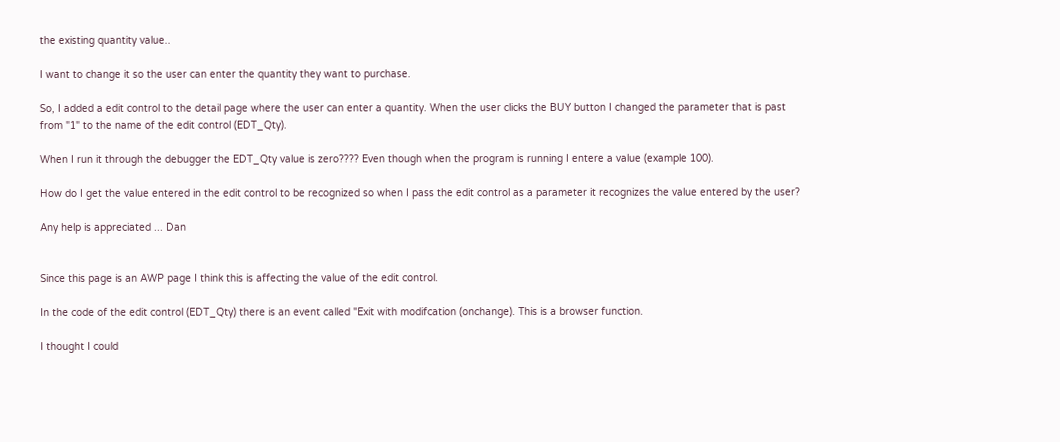the existing quantity value..

I want to change it so the user can enter the quantity they want to purchase.

So, I added a edit control to the detail page where the user can enter a quantity. When the user clicks the BUY button I changed the parameter that is past from "1" to the name of the edit control (EDT_Qty).

When I run it through the debugger the EDT_Qty value is zero???? Even though when the program is running I entere a value (example 100).

How do I get the value entered in the edit control to be recognized so when I pass the edit control as a parameter it recognizes the value entered by the user?

Any help is appreciated ... Dan


Since this page is an AWP page I think this is affecting the value of the edit control.

In the code of the edit control (EDT_Qty) there is an event called "Exit with modifcation (onchange). This is a browser function.

I thought I could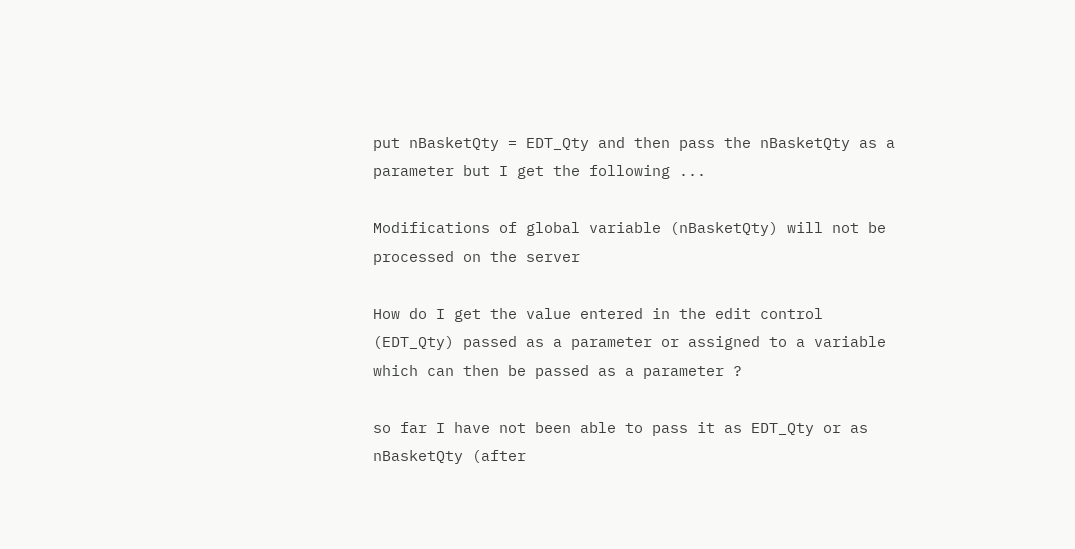put nBasketQty = EDT_Qty and then pass the nBasketQty as a parameter but I get the following ...

Modifications of global variable (nBasketQty) will not be processed on the server

How do I get the value entered in the edit control (EDT_Qty) passed as a parameter or assigned to a variable which can then be passed as a parameter ?

so far I have not been able to pass it as EDT_Qty or as nBasketQty (after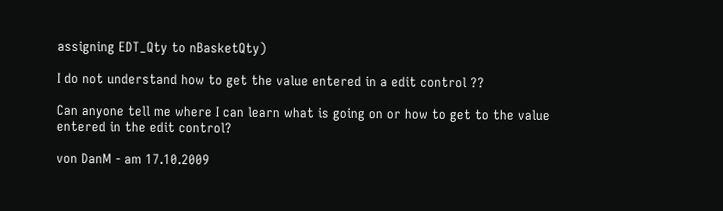assigning EDT_Qty to nBasketQty)

I do not understand how to get the value entered in a edit control ??

Can anyone tell me where I can learn what is going on or how to get to the value entered in the edit control?

von DanM - am 17.10.2009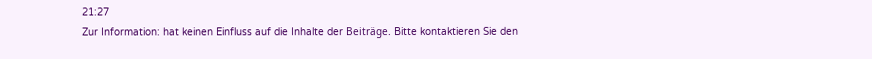21:27
Zur Information: hat keinen Einfluss auf die Inhalte der Beiträge. Bitte kontaktieren Sie den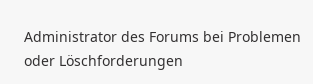Administrator des Forums bei Problemen oder Löschforderungen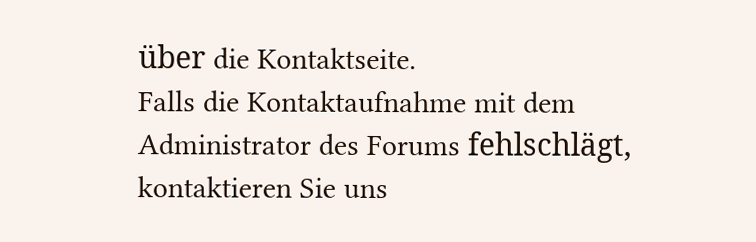über die Kontaktseite.
Falls die Kontaktaufnahme mit dem Administrator des Forums fehlschlägt, kontaktieren Sie uns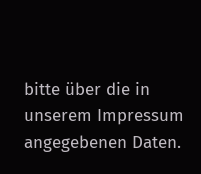bitte über die in unserem Impressum angegebenen Daten.